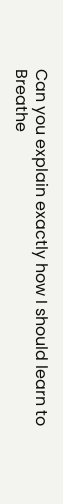Can you explain exactly how I should learn to Breathe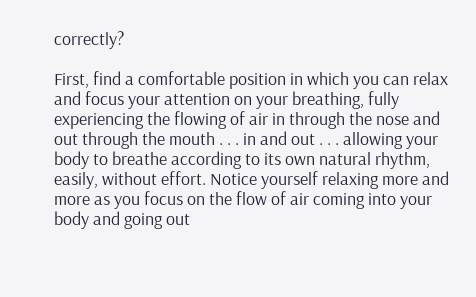correctly?

First, find a comfortable position in which you can relax and focus your attention on your breathing, fully experiencing the flowing of air in through the nose and out through the mouth . . . in and out . . . allowing your body to breathe according to its own natural rhythm, easily, without effort. Notice yourself relaxing more and more as you focus on the flow of air coming into your body and going out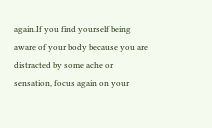again.If you find yourself being aware of your body because you are distracted by some ache or sensation, focus again on your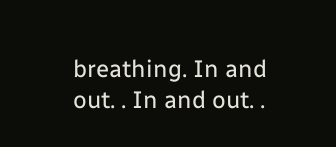breathing. In and out. . In and out. .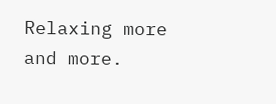Relaxing more and more.